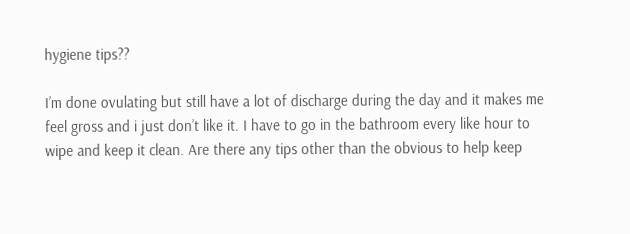hygiene tips??

I’m done ovulating but still have a lot of discharge during the day and it makes me feel gross and i just don’t like it. I have to go in the bathroom every like hour to wipe and keep it clean. Are there any tips other than the obvious to help keep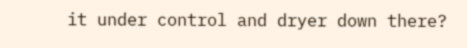it under control and dryer down there?